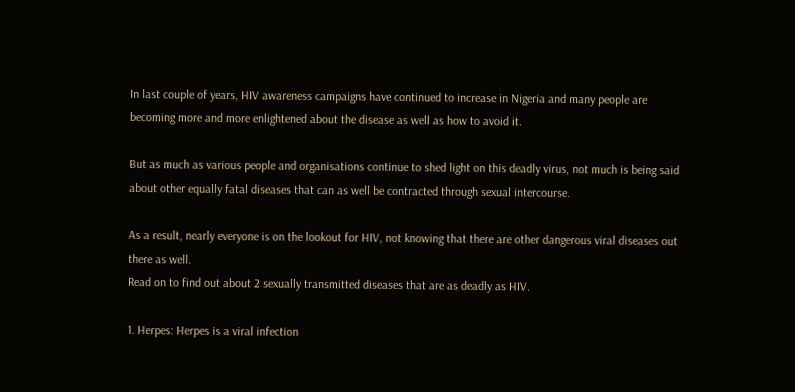In last couple of years, HIV awareness campaigns have continued to increase in Nigeria and many people are becoming more and more enlightened about the disease as well as how to avoid it.

But as much as various people and organisations continue to shed light on this deadly virus, not much is being said about other equally fatal diseases that can as well be contracted through sexual intercourse.

As a result, nearly everyone is on the lookout for HIV, not knowing that there are other dangerous viral diseases out there as well.
Read on to find out about 2 sexually transmitted diseases that are as deadly as HIV.

1. Herpes: Herpes is a viral infection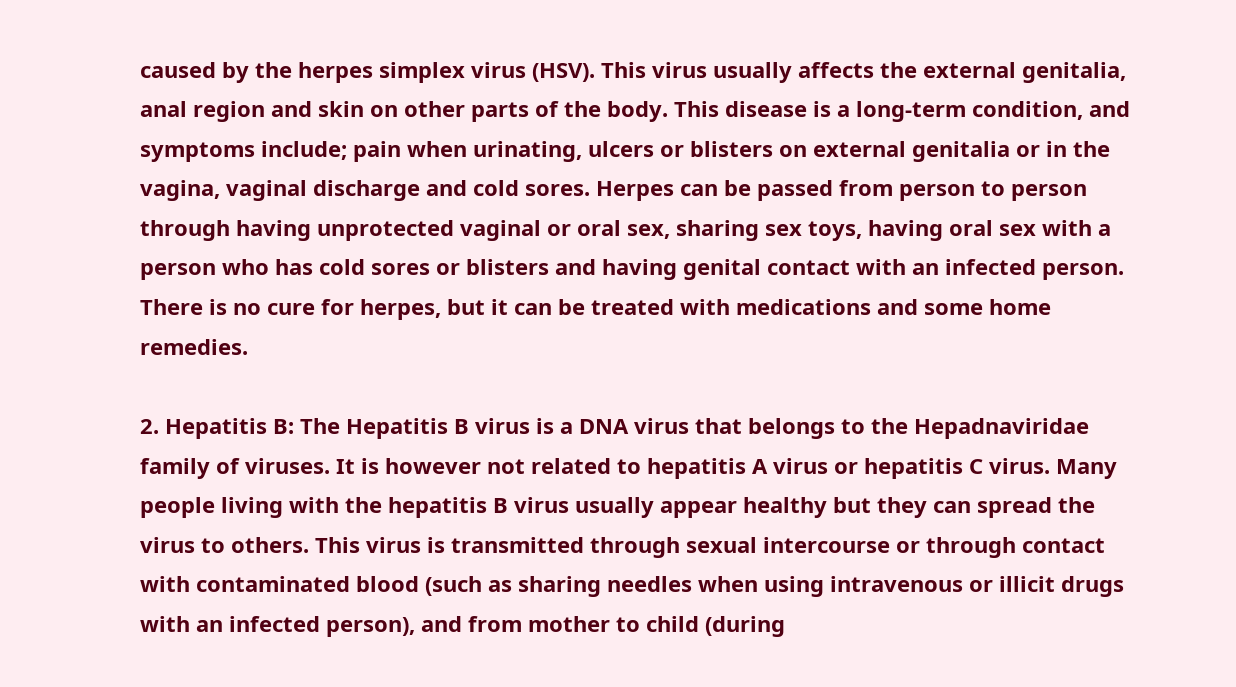caused by the herpes simplex virus (HSV). This virus usually affects the external genitalia, anal region and skin on other parts of the body. This disease is a long-term condition, and symptoms include; pain when urinating, ulcers or blisters on external genitalia or in the vagina, vaginal discharge and cold sores. Herpes can be passed from person to person through having unprotected vaginal or oral sex, sharing sex toys, having oral sex with a person who has cold sores or blisters and having genital contact with an infected person. There is no cure for herpes, but it can be treated with medications and some home remedies.

2. Hepatitis B: The Hepatitis B virus is a DNA virus that belongs to the Hepadnaviridae family of viruses. It is however not related to hepatitis A virus or hepatitis C virus. Many people living with the hepatitis B virus usually appear healthy but they can spread the virus to others. This virus is transmitted through sexual intercourse or through contact with contaminated blood (such as sharing needles when using intravenous or illicit drugs with an infected person), and from mother to child (during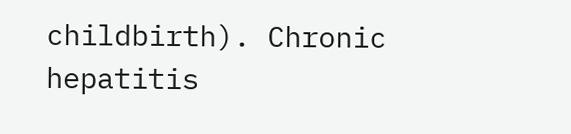childbirth). Chronic hepatitis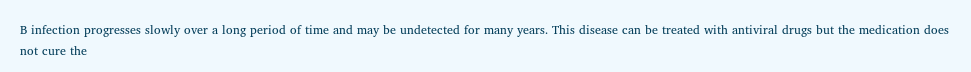B infection progresses slowly over a long period of time and may be undetected for many years. This disease can be treated with antiviral drugs but the medication does not cure the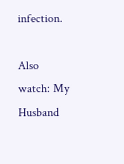infection.

Also watch: My Husband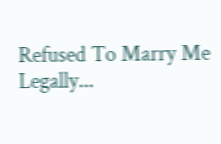Refused To Marry Me Legally...